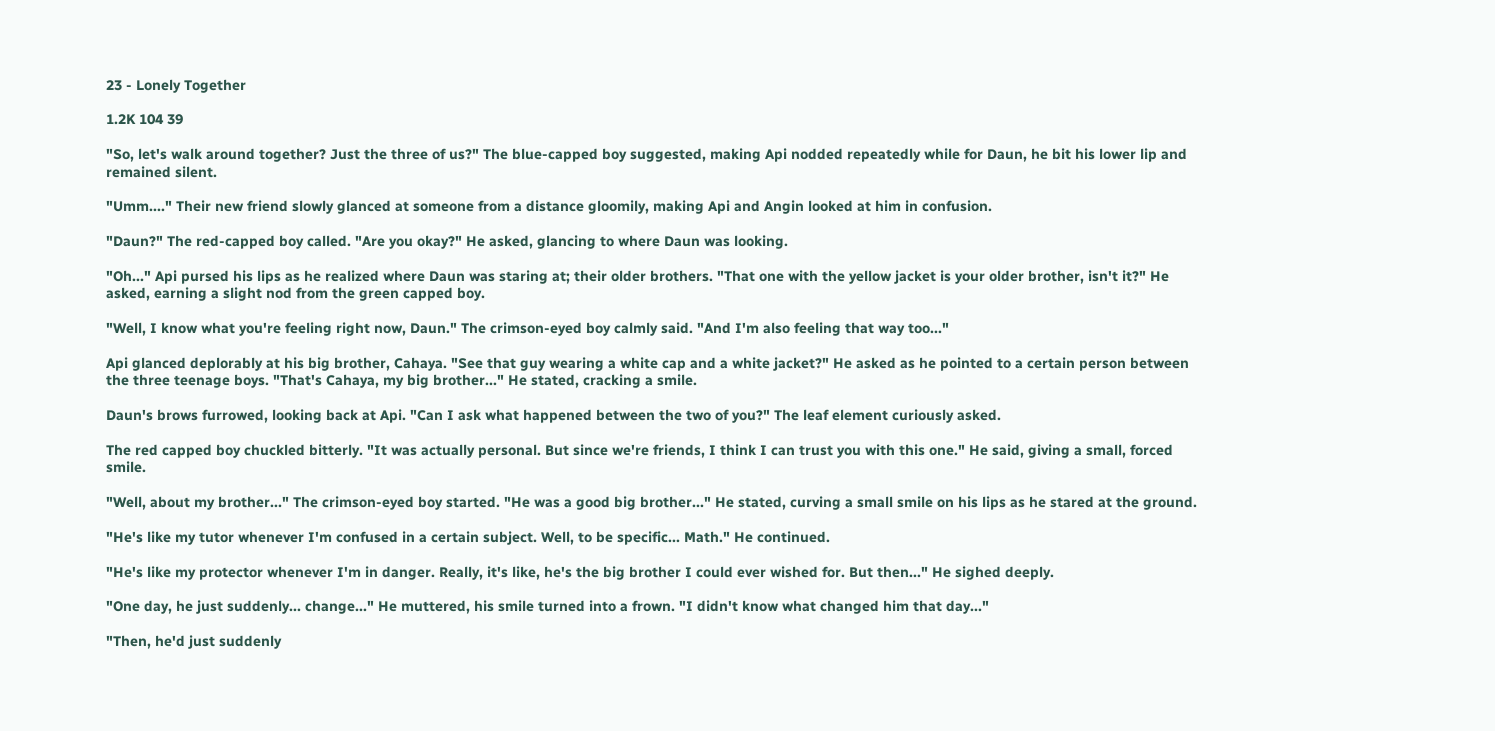23 - Lonely Together

1.2K 104 39

"So, let's walk around together? Just the three of us?" The blue-capped boy suggested, making Api nodded repeatedly while for Daun, he bit his lower lip and remained silent.

"Umm...." Their new friend slowly glanced at someone from a distance gloomily, making Api and Angin looked at him in confusion.

"Daun?" The red-capped boy called. "Are you okay?" He asked, glancing to where Daun was looking.

"Oh..." Api pursed his lips as he realized where Daun was staring at; their older brothers. "That one with the yellow jacket is your older brother, isn't it?" He asked, earning a slight nod from the green capped boy.

"Well, I know what you're feeling right now, Daun." The crimson-eyed boy calmly said. "And I'm also feeling that way too..."

Api glanced deplorably at his big brother, Cahaya. "See that guy wearing a white cap and a white jacket?" He asked as he pointed to a certain person between the three teenage boys. "That's Cahaya, my big brother..." He stated, cracking a smile.

Daun's brows furrowed, looking back at Api. "Can I ask what happened between the two of you?" The leaf element curiously asked.

The red capped boy chuckled bitterly. "It was actually personal. But since we're friends, I think I can trust you with this one." He said, giving a small, forced smile.

"Well, about my brother..." The crimson-eyed boy started. "He was a good big brother..." He stated, curving a small smile on his lips as he stared at the ground.

"He's like my tutor whenever I'm confused in a certain subject. Well, to be specific... Math." He continued.

"He's like my protector whenever I'm in danger. Really, it's like, he's the big brother I could ever wished for. But then..." He sighed deeply.

"One day, he just suddenly... change..." He muttered, his smile turned into a frown. "I didn't know what changed him that day..."

"Then, he'd just suddenly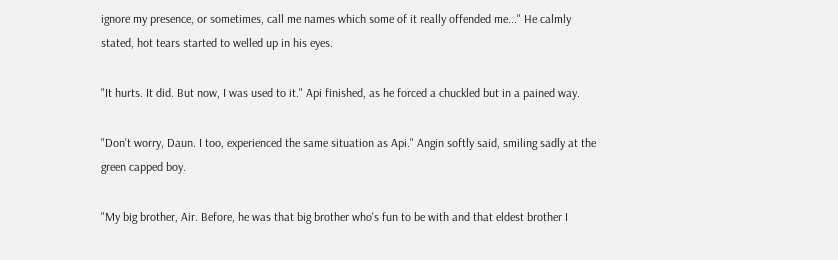ignore my presence, or sometimes, call me names which some of it really offended me..." He calmly stated, hot tears started to welled up in his eyes.

"It hurts. It did. But now, I was used to it." Api finished, as he forced a chuckled but in a pained way.

"Don't worry, Daun. I too, experienced the same situation as Api." Angin softly said, smiling sadly at the green capped boy.

"My big brother, Air. Before, he was that big brother who's fun to be with and that eldest brother I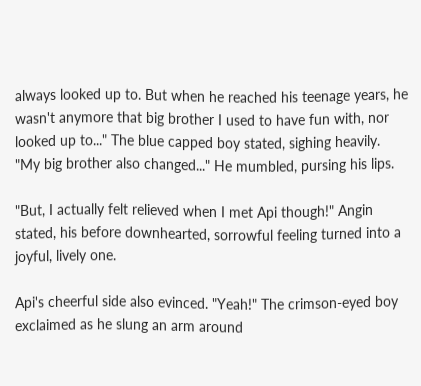always looked up to. But when he reached his teenage years, he wasn't anymore that big brother I used to have fun with, nor looked up to..." The blue capped boy stated, sighing heavily. "My big brother also changed..." He mumbled, pursing his lips.

"But, I actually felt relieved when I met Api though!" Angin stated, his before downhearted, sorrowful feeling turned into a joyful, lively one.

Api's cheerful side also evinced. "Yeah!" The crimson-eyed boy exclaimed as he slung an arm around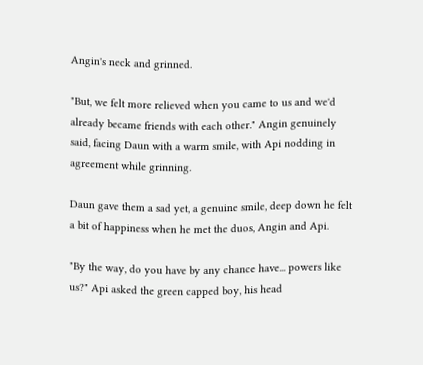Angin's neck and grinned.

"But, we felt more relieved when you came to us and we'd already became friends with each other." Angin genuinely said, facing Daun with a warm smile, with Api nodding in agreement while grinning.

Daun gave them a sad yet, a genuine smile, deep down he felt a bit of happiness when he met the duos, Angin and Api.

"By the way, do you have by any chance have... powers like us?" Api asked the green capped boy, his head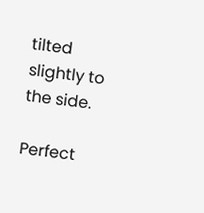tilted slightly to the side.

Perfect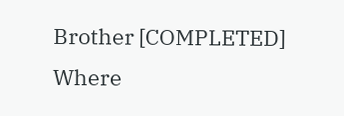Brother [COMPLETED] Where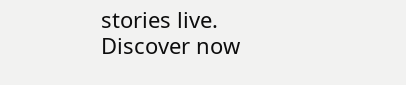stories live. Discover now